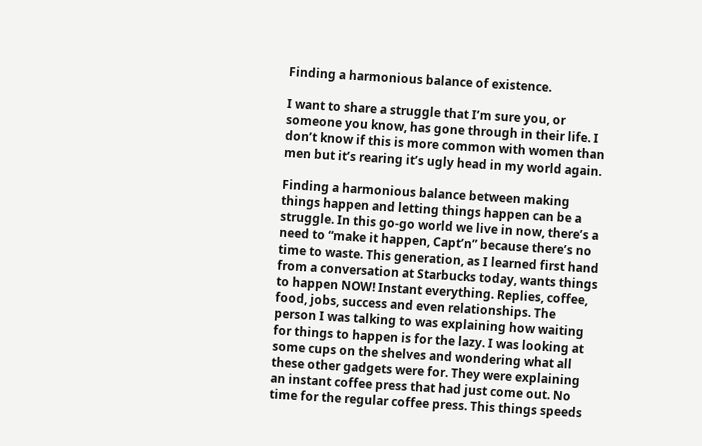Finding a harmonious balance of existence.

I want to share a struggle that I’m sure you, or someone you know, has gone through in their life. I don’t know if this is more common with women than men but it’s rearing it’s ugly head in my world again.

Finding a harmonious balance between making things happen and letting things happen can be a struggle. In this go-go world we live in now, there’s a need to “make it happen, Capt’n” because there’s no time to waste. This generation, as I learned first hand from a conversation at Starbucks today, wants things to happen NOW! Instant everything. Replies, coffee, food, jobs, success and even relationships. The person I was talking to was explaining how waiting for things to happen is for the lazy. I was looking at some cups on the shelves and wondering what all these other gadgets were for. They were explaining an instant coffee press that had just come out. No time for the regular coffee press. This things speeds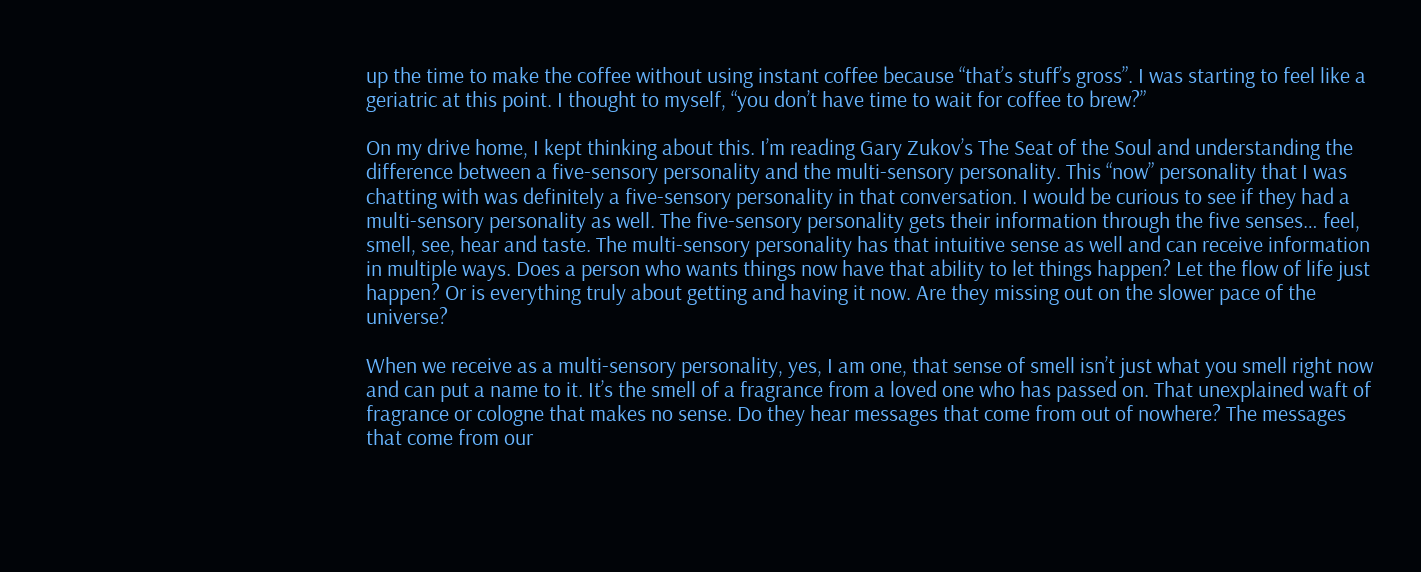up the time to make the coffee without using instant coffee because “that’s stuff’s gross”. I was starting to feel like a geriatric at this point. I thought to myself, “you don’t have time to wait for coffee to brew?”

On my drive home, I kept thinking about this. I’m reading Gary Zukov’s The Seat of the Soul and understanding the difference between a five-sensory personality and the multi-sensory personality. This “now” personality that I was chatting with was definitely a five-sensory personality in that conversation. I would be curious to see if they had a multi-sensory personality as well. The five-sensory personality gets their information through the five senses… feel, smell, see, hear and taste. The multi-sensory personality has that intuitive sense as well and can receive information in multiple ways. Does a person who wants things now have that ability to let things happen? Let the flow of life just happen? Or is everything truly about getting and having it now. Are they missing out on the slower pace of the universe?

When we receive as a multi-sensory personality, yes, I am one, that sense of smell isn’t just what you smell right now and can put a name to it. It’s the smell of a fragrance from a loved one who has passed on. That unexplained waft of fragrance or cologne that makes no sense. Do they hear messages that come from out of nowhere? The messages that come from our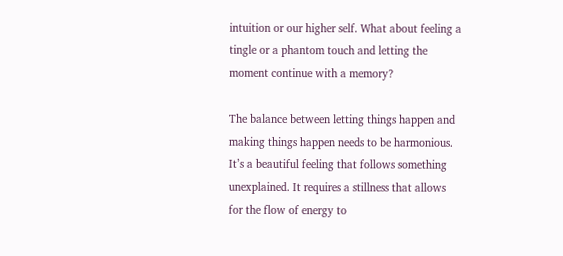intuition or our higher self. What about feeling a tingle or a phantom touch and letting the moment continue with a memory?

The balance between letting things happen and making things happen needs to be harmonious. It’s a beautiful feeling that follows something unexplained. It requires a stillness that allows for the flow of energy to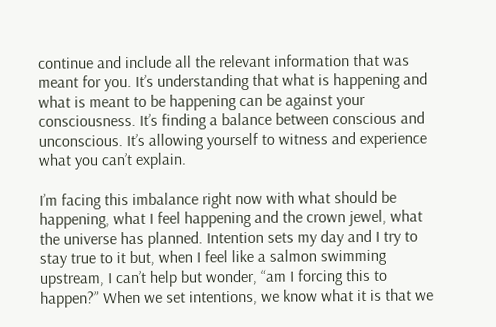continue and include all the relevant information that was meant for you. It’s understanding that what is happening and what is meant to be happening can be against your consciousness. It’s finding a balance between conscious and unconscious. It’s allowing yourself to witness and experience what you can’t explain.

I’m facing this imbalance right now with what should be happening, what I feel happening and the crown jewel, what the universe has planned. Intention sets my day and I try to stay true to it but, when I feel like a salmon swimming upstream, I can’t help but wonder, “am I forcing this to happen?” When we set intentions, we know what it is that we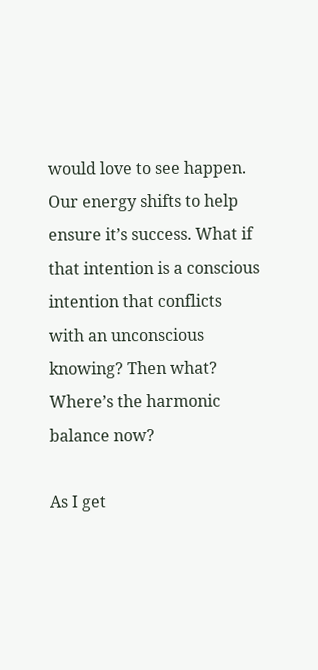would love to see happen. Our energy shifts to help ensure it’s success. What if that intention is a conscious intention that conflicts with an unconscious knowing? Then what? Where’s the harmonic balance now?

As I get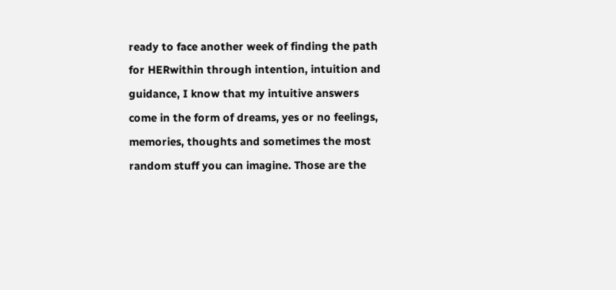ready to face another week of finding the path for HERwithin through intention, intuition and guidance, I know that my intuitive answers come in the form of dreams, yes or no feelings, memories, thoughts and sometimes the most random stuff you can imagine. Those are the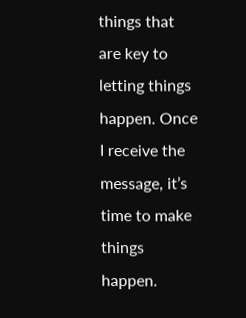things that are key to letting things happen. Once I receive the message, it’s time to make things happen.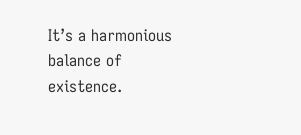It’s a harmonious balance of existence.